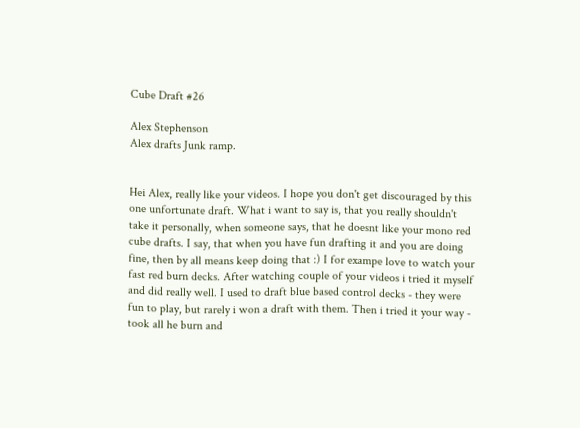Cube Draft #26

Alex Stephenson
Alex drafts Junk ramp.


Hei Alex, really like your videos. I hope you don't get discouraged by this one unfortunate draft. What i want to say is, that you really shouldn't take it personally, when someone says, that he doesnt like your mono red cube drafts. I say, that when you have fun drafting it and you are doing fine, then by all means keep doing that :) I for exampe love to watch your fast red burn decks. After watching couple of your videos i tried it myself and did really well. I used to draft blue based control decks - they were fun to play, but rarely i won a draft with them. Then i tried it your way - took all he burn and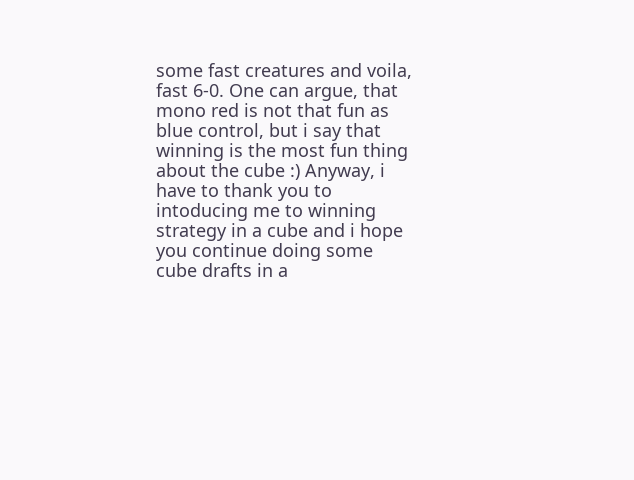some fast creatures and voila, fast 6-0. One can argue, that mono red is not that fun as blue control, but i say that winning is the most fun thing about the cube :) Anyway, i have to thank you to intoducing me to winning strategy in a cube and i hope you continue doing some cube drafts in a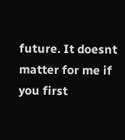future. It doesnt matter for me if you first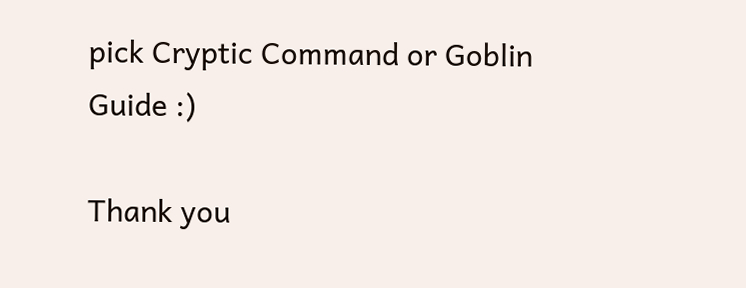pick Cryptic Command or Goblin Guide :)

Thank you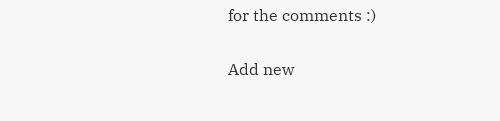for the comments :)

Add new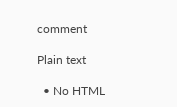comment

Plain text

  • No HTML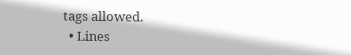tags allowed.
  • Lines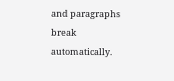and paragraphs break automatically.